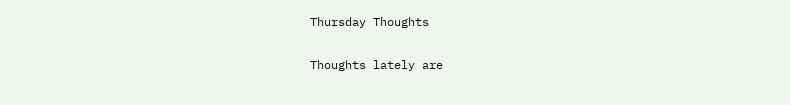Thursday Thoughts

Thoughts lately are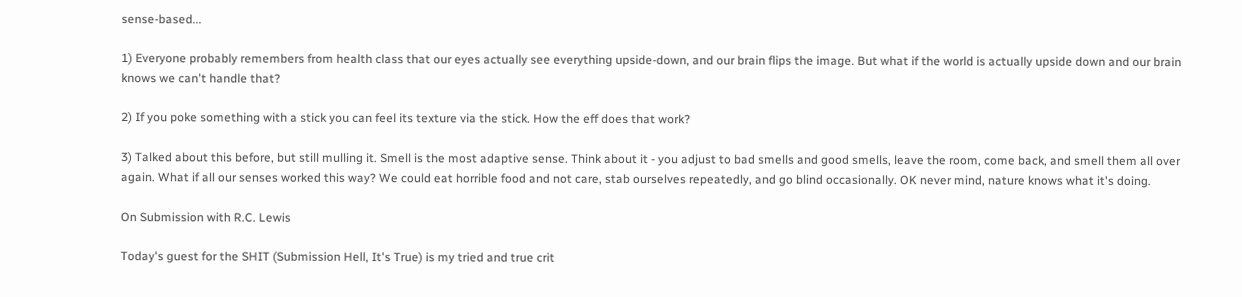sense-based...

1) Everyone probably remembers from health class that our eyes actually see everything upside-down, and our brain flips the image. But what if the world is actually upside down and our brain knows we can't handle that?

2) If you poke something with a stick you can feel its texture via the stick. How the eff does that work?

3) Talked about this before, but still mulling it. Smell is the most adaptive sense. Think about it - you adjust to bad smells and good smells, leave the room, come back, and smell them all over again. What if all our senses worked this way? We could eat horrible food and not care, stab ourselves repeatedly, and go blind occasionally. OK never mind, nature knows what it's doing.

On Submission with R.C. Lewis

Today's guest for the SHIT (Submission Hell, It's True) is my tried and true crit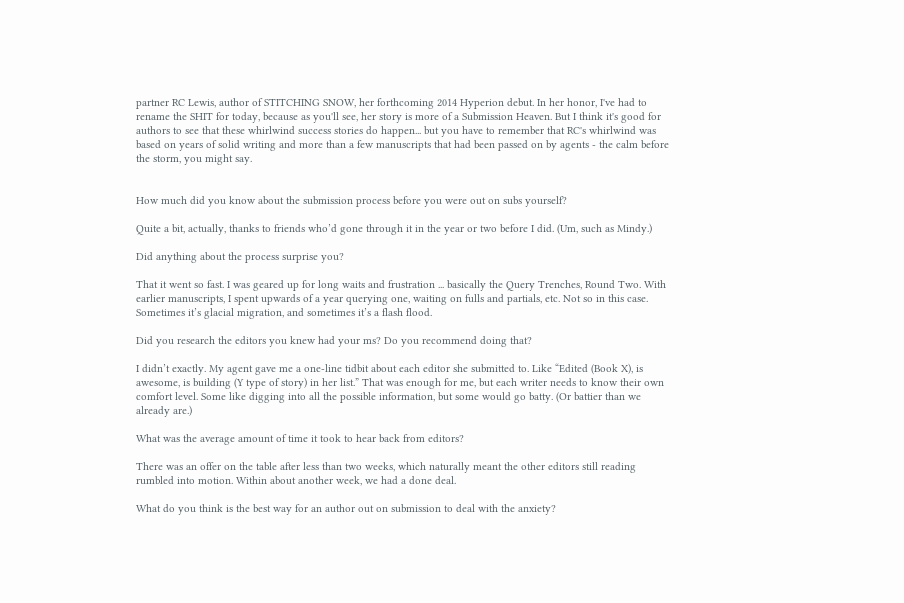partner RC Lewis, author of STITCHING SNOW, her forthcoming 2014 Hyperion debut. In her honor, I've had to rename the SHIT for today, because as you'll see, her story is more of a Submission Heaven. But I think it's good for authors to see that these whirlwind success stories do happen... but you have to remember that RC's whirlwind was based on years of solid writing and more than a few manuscripts that had been passed on by agents - the calm before the storm, you might say.


How much did you know about the submission process before you were out on subs yourself?

Quite a bit, actually, thanks to friends who’d gone through it in the year or two before I did. (Um, such as Mindy.)

Did anything about the process surprise you?

That it went so fast. I was geared up for long waits and frustration ... basically the Query Trenches, Round Two. With earlier manuscripts, I spent upwards of a year querying one, waiting on fulls and partials, etc. Not so in this case. Sometimes it’s glacial migration, and sometimes it’s a flash flood.

Did you research the editors you knew had your ms? Do you recommend doing that?

I didn’t exactly. My agent gave me a one-line tidbit about each editor she submitted to. Like “Edited (Book X), is awesome, is building (Y type of story) in her list.” That was enough for me, but each writer needs to know their own comfort level. Some like digging into all the possible information, but some would go batty. (Or battier than we already are.)

What was the average amount of time it took to hear back from editors?

There was an offer on the table after less than two weeks, which naturally meant the other editors still reading rumbled into motion. Within about another week, we had a done deal.

What do you think is the best way for an author out on submission to deal with the anxiety?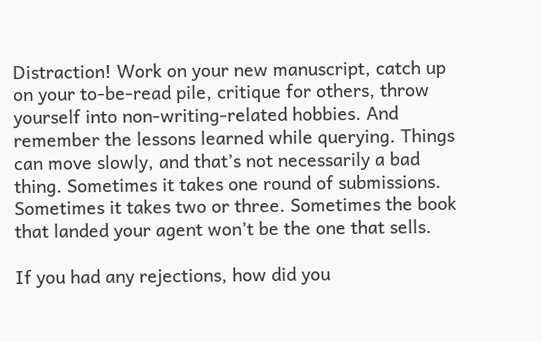Distraction! Work on your new manuscript, catch up on your to-be-read pile, critique for others, throw yourself into non-writing-related hobbies. And remember the lessons learned while querying. Things can move slowly, and that’s not necessarily a bad thing. Sometimes it takes one round of submissions. Sometimes it takes two or three. Sometimes the book that landed your agent won’t be the one that sells.

If you had any rejections, how did you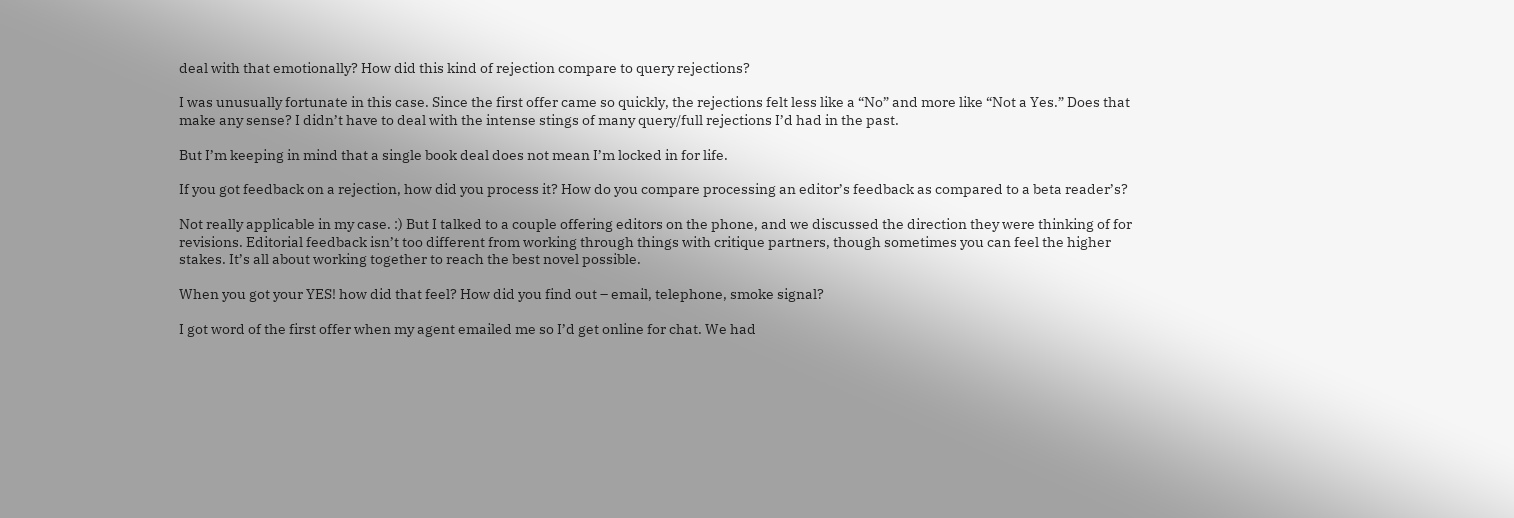deal with that emotionally? How did this kind of rejection compare to query rejections?

I was unusually fortunate in this case. Since the first offer came so quickly, the rejections felt less like a “No” and more like “Not a Yes.” Does that make any sense? I didn’t have to deal with the intense stings of many query/full rejections I’d had in the past.

But I’m keeping in mind that a single book deal does not mean I’m locked in for life.

If you got feedback on a rejection, how did you process it? How do you compare processing an editor’s feedback as compared to a beta reader’s?

Not really applicable in my case. :) But I talked to a couple offering editors on the phone, and we discussed the direction they were thinking of for revisions. Editorial feedback isn’t too different from working through things with critique partners, though sometimes you can feel the higher stakes. It’s all about working together to reach the best novel possible.

When you got your YES! how did that feel? How did you find out – email, telephone, smoke signal?

I got word of the first offer when my agent emailed me so I’d get online for chat. We had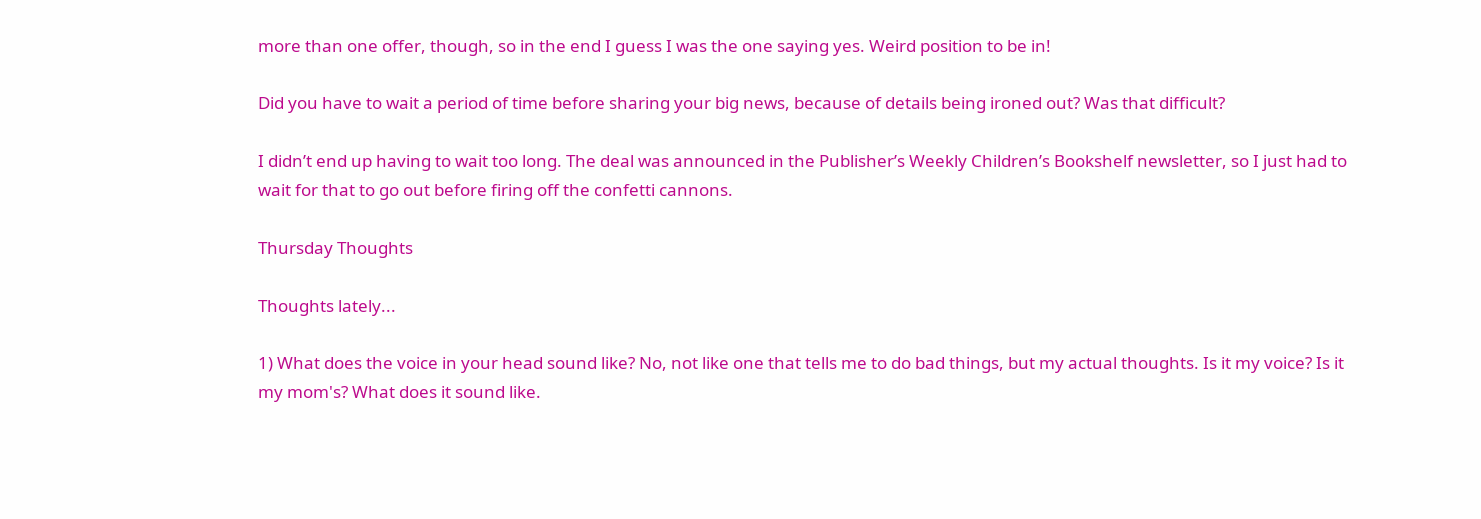more than one offer, though, so in the end I guess I was the one saying yes. Weird position to be in!

Did you have to wait a period of time before sharing your big news, because of details being ironed out? Was that difficult?

I didn’t end up having to wait too long. The deal was announced in the Publisher’s Weekly Children’s Bookshelf newsletter, so I just had to wait for that to go out before firing off the confetti cannons.

Thursday Thoughts

Thoughts lately...

1) What does the voice in your head sound like? No, not like one that tells me to do bad things, but my actual thoughts. Is it my voice? Is it my mom's? What does it sound like.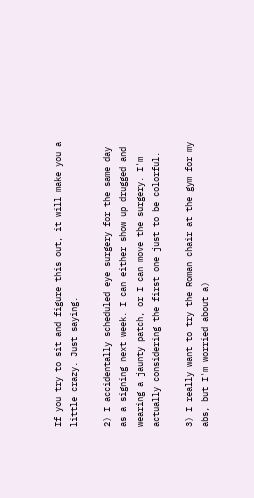If you try to sit and figure this out, it will make you a little crazy. Just saying.

2) I accidentally scheduled eye surgery for the same day as a signing next week. I can either show up drugged and wearing a jaunty patch, or I can move the surgery. I'm actually considering the first one just to be colorful.

3) I really want to try the Roman chair at the gym for my abs, but I'm worried about a)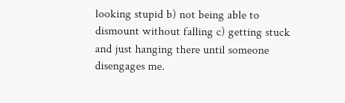looking stupid b) not being able to dismount without falling c) getting stuck and just hanging there until someone disengages me.